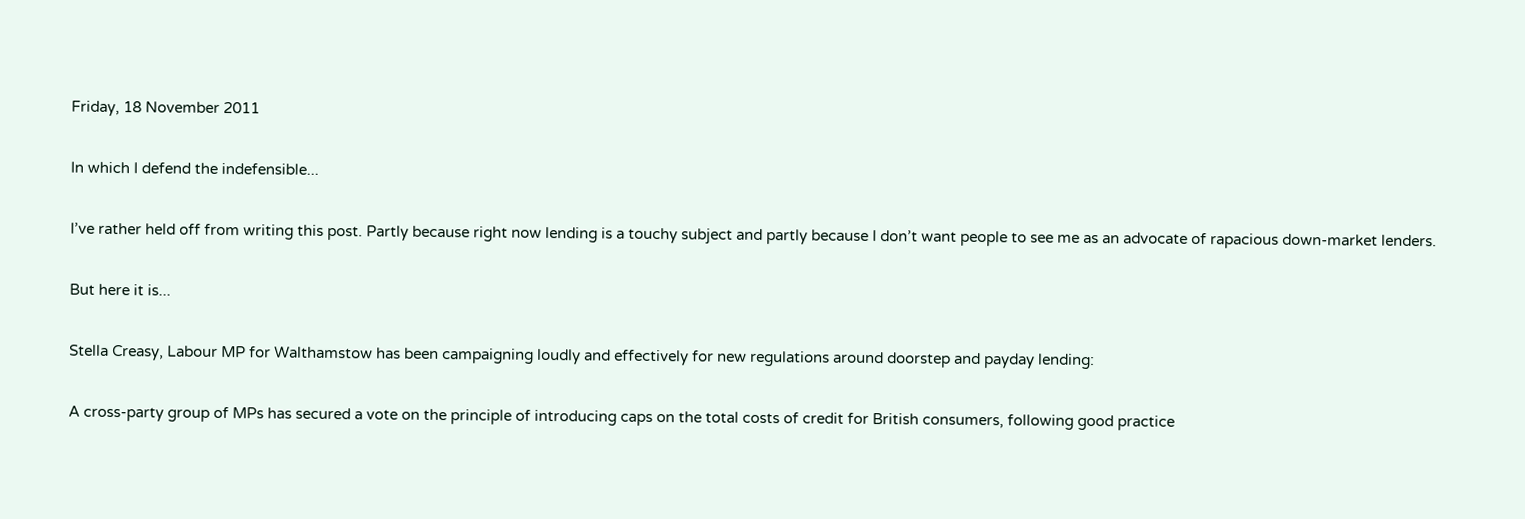Friday, 18 November 2011

In which I defend the indefensible...

I’ve rather held off from writing this post. Partly because right now lending is a touchy subject and partly because I don’t want people to see me as an advocate of rapacious down-market lenders.

But here it is...

Stella Creasy, Labour MP for Walthamstow has been campaigning loudly and effectively for new regulations around doorstep and payday lending:

A cross-party group of MPs has secured a vote on the principle of introducing caps on the total costs of credit for British consumers, following good practice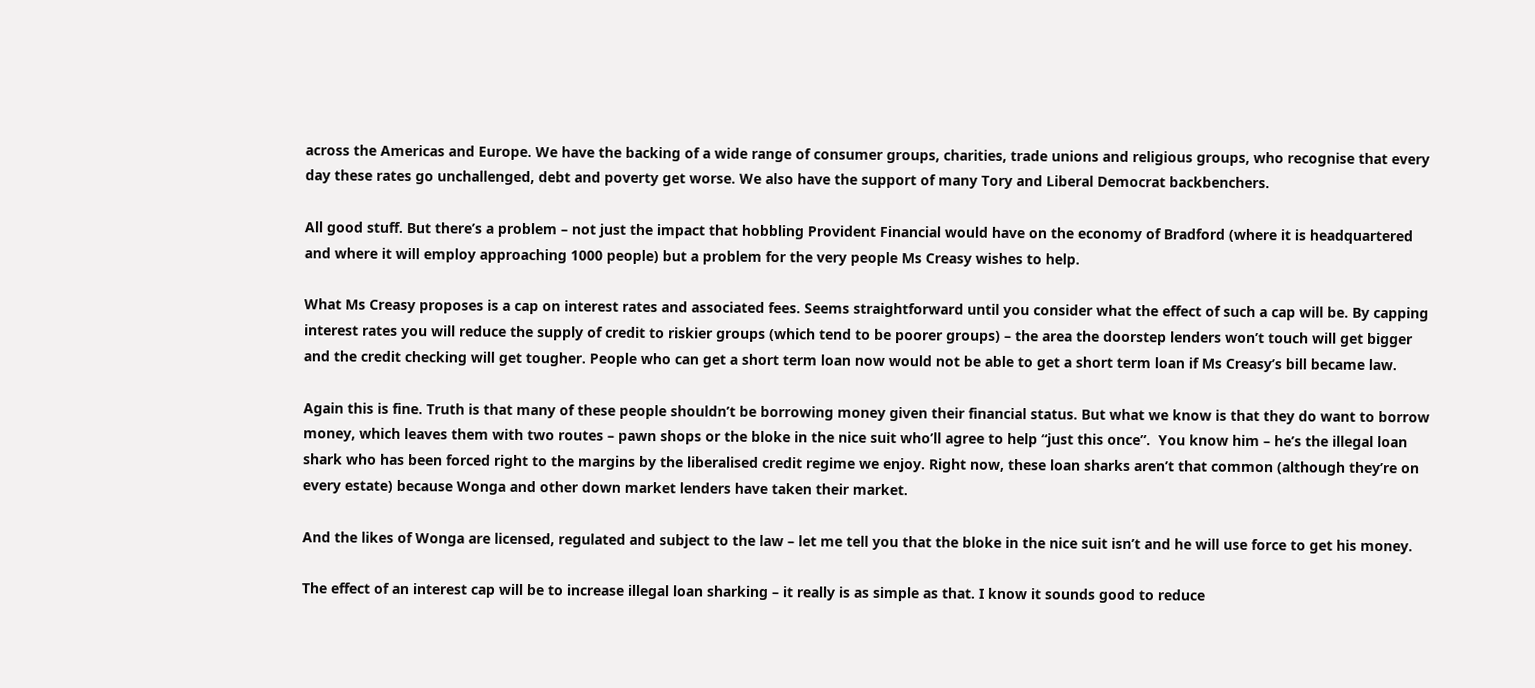across the Americas and Europe. We have the backing of a wide range of consumer groups, charities, trade unions and religious groups, who recognise that every day these rates go unchallenged, debt and poverty get worse. We also have the support of many Tory and Liberal Democrat backbenchers.

All good stuff. But there’s a problem – not just the impact that hobbling Provident Financial would have on the economy of Bradford (where it is headquartered and where it will employ approaching 1000 people) but a problem for the very people Ms Creasy wishes to help.

What Ms Creasy proposes is a cap on interest rates and associated fees. Seems straightforward until you consider what the effect of such a cap will be. By capping interest rates you will reduce the supply of credit to riskier groups (which tend to be poorer groups) – the area the doorstep lenders won’t touch will get bigger and the credit checking will get tougher. People who can get a short term loan now would not be able to get a short term loan if Ms Creasy’s bill became law.

Again this is fine. Truth is that many of these people shouldn’t be borrowing money given their financial status. But what we know is that they do want to borrow money, which leaves them with two routes – pawn shops or the bloke in the nice suit who’ll agree to help “just this once”.  You know him – he’s the illegal loan shark who has been forced right to the margins by the liberalised credit regime we enjoy. Right now, these loan sharks aren’t that common (although they’re on every estate) because Wonga and other down market lenders have taken their market.

And the likes of Wonga are licensed, regulated and subject to the law – let me tell you that the bloke in the nice suit isn’t and he will use force to get his money.

The effect of an interest cap will be to increase illegal loan sharking – it really is as simple as that. I know it sounds good to reduce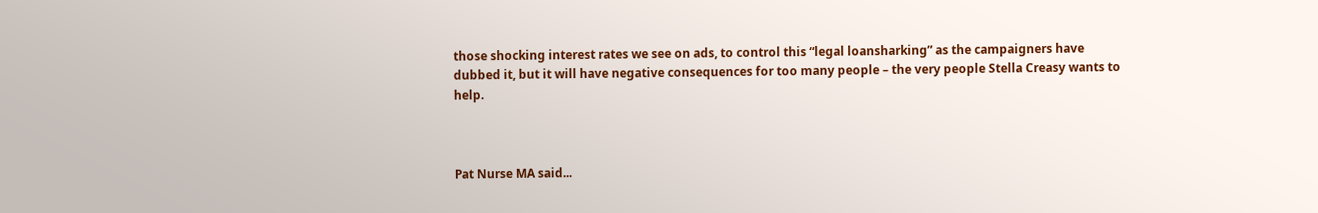those shocking interest rates we see on ads, to control this “legal loansharking” as the campaigners have dubbed it, but it will have negative consequences for too many people – the very people Stella Creasy wants to help.



Pat Nurse MA said...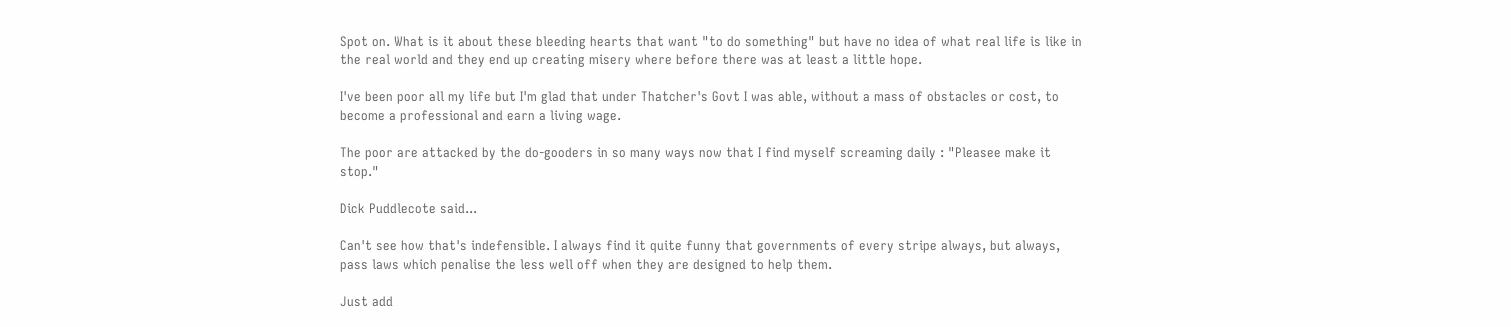Spot on. What is it about these bleeding hearts that want "to do something" but have no idea of what real life is like in the real world and they end up creating misery where before there was at least a little hope.

I've been poor all my life but I'm glad that under Thatcher's Govt I was able, without a mass of obstacles or cost, to become a professional and earn a living wage.

The poor are attacked by the do-gooders in so many ways now that I find myself screaming daily : "Pleasee make it stop."

Dick Puddlecote said...

Can't see how that's indefensible. I always find it quite funny that governments of every stripe always, but always, pass laws which penalise the less well off when they are designed to help them.

Just add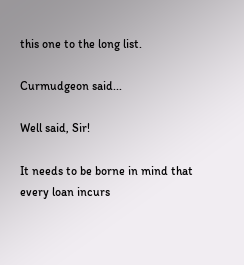this one to the long list.

Curmudgeon said...

Well said, Sir!

It needs to be borne in mind that every loan incurs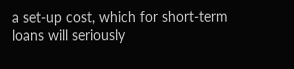a set-up cost, which for short-term loans will seriously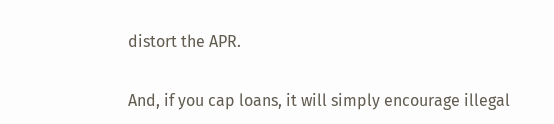distort the APR.

And, if you cap loans, it will simply encourage illegal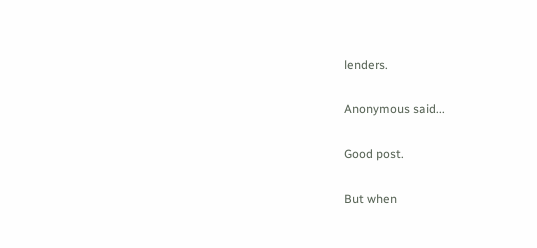lenders.

Anonymous said...

Good post.

But when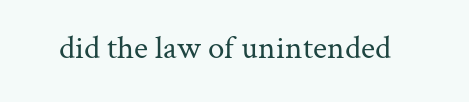did the law of unintended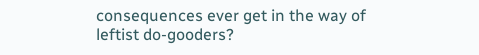consequences ever get in the way of leftist do-gooders?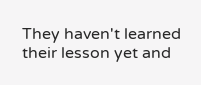They haven't learned their lesson yet and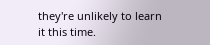they're unlikely to learn it this time.